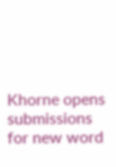Khorne opens submissions for new word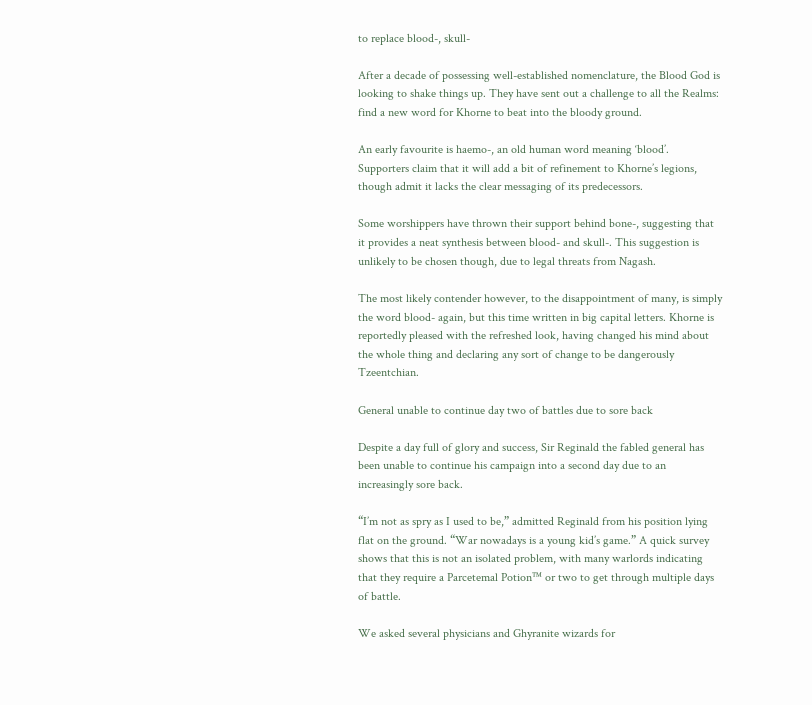to replace blood-, skull-

After a decade of possessing well-established nomenclature, the Blood God is looking to shake things up. They have sent out a challenge to all the Realms: find a new word for Khorne to beat into the bloody ground.

An early favourite is haemo-, an old human word meaning ‘blood’. Supporters claim that it will add a bit of refinement to Khorne’s legions, though admit it lacks the clear messaging of its predecessors.

Some worshippers have thrown their support behind bone-, suggesting that it provides a neat synthesis between blood- and skull-. This suggestion is unlikely to be chosen though, due to legal threats from Nagash.

The most likely contender however, to the disappointment of many, is simply the word blood- again, but this time written in big capital letters. Khorne is reportedly pleased with the refreshed look, having changed his mind about the whole thing and declaring any sort of change to be dangerously Tzeentchian.

General unable to continue day two of battles due to sore back

Despite a day full of glory and success, Sir Reginald the fabled general has been unable to continue his campaign into a second day due to an increasingly sore back.

“I’m not as spry as I used to be,” admitted Reginald from his position lying flat on the ground. “War nowadays is a young kid’s game.” A quick survey shows that this is not an isolated problem, with many warlords indicating that they require a Parcetemal Potion™ or two to get through multiple days of battle.

We asked several physicians and Ghyranite wizards for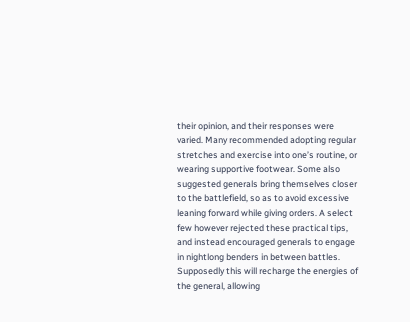their opinion, and their responses were varied. Many recommended adopting regular stretches and exercise into one’s routine, or wearing supportive footwear. Some also suggested generals bring themselves closer to the battlefield, so as to avoid excessive leaning forward while giving orders. A select few however rejected these practical tips, and instead encouraged generals to engage in nightlong benders in between battles. Supposedly this will recharge the energies of the general, allowing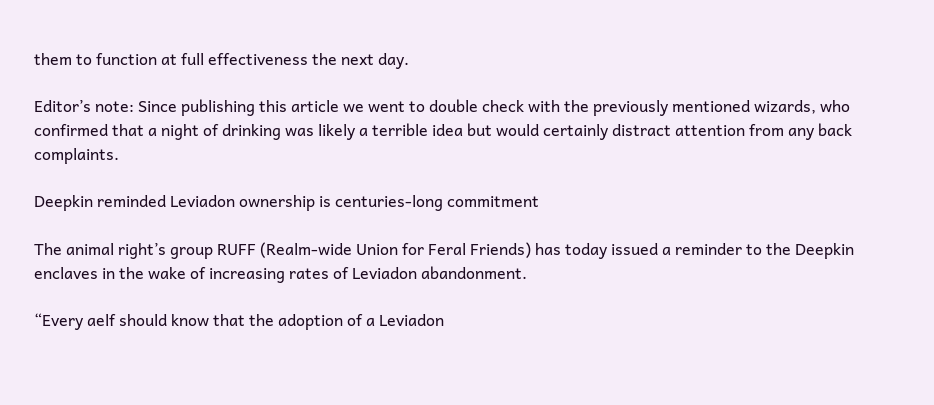them to function at full effectiveness the next day.

Editor’s note: Since publishing this article we went to double check with the previously mentioned wizards, who confirmed that a night of drinking was likely a terrible idea but would certainly distract attention from any back complaints.

Deepkin reminded Leviadon ownership is centuries-long commitment

The animal right’s group RUFF (Realm-wide Union for Feral Friends) has today issued a reminder to the Deepkin enclaves in the wake of increasing rates of Leviadon abandonment.

“Every aelf should know that the adoption of a Leviadon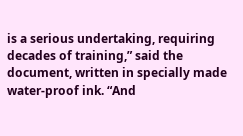is a serious undertaking, requiring decades of training,” said the document, written in specially made water-proof ink. “And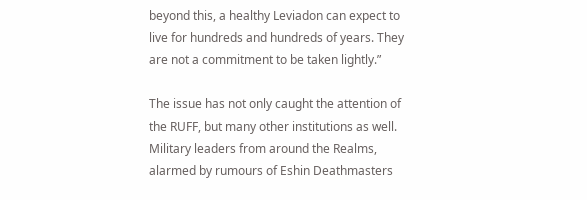beyond this, a healthy Leviadon can expect to live for hundreds and hundreds of years. They are not a commitment to be taken lightly.”

The issue has not only caught the attention of the RUFF, but many other institutions as well. Military leaders from around the Realms, alarmed by rumours of Eshin Deathmasters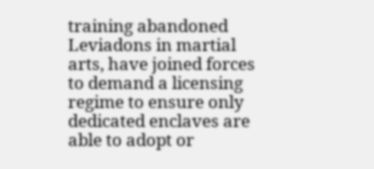training abandoned Leviadons in martial arts, have joined forces to demand a licensing regime to ensure only dedicated enclaves are able to adopt or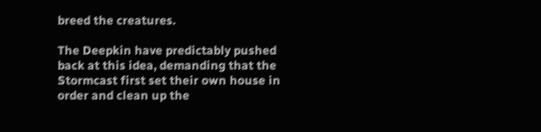breed the creatures.

The Deepkin have predictably pushed back at this idea, demanding that the Stormcast first set their own house in order and clean up the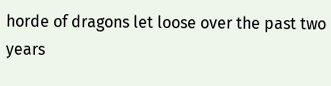horde of dragons let loose over the past two years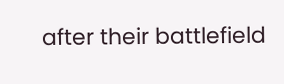after their battlefield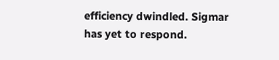efficiency dwindled. Sigmar has yet to respond.